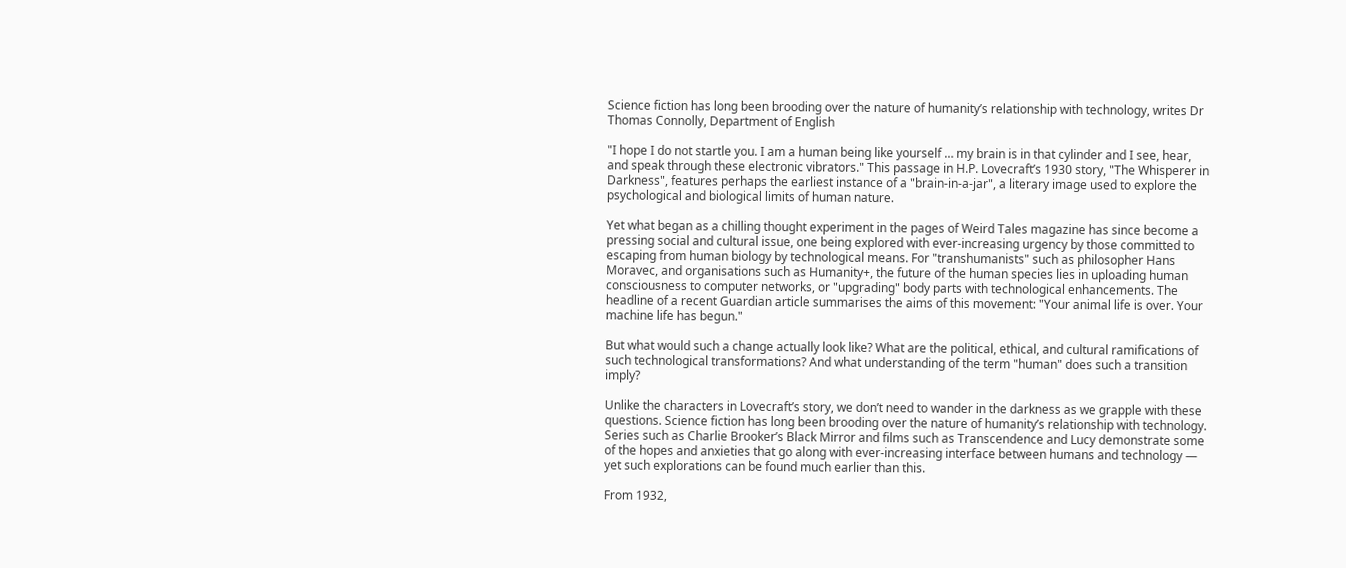Science fiction has long been brooding over the nature of humanity’s relationship with technology, writes Dr Thomas Connolly, Department of English

"I hope I do not startle you. I am a human being like yourself … my brain is in that cylinder and I see, hear, and speak through these electronic vibrators." This passage in H.P. Lovecraft’s 1930 story, "The Whisperer in Darkness", features perhaps the earliest instance of a "brain-in-a-jar", a literary image used to explore the psychological and biological limits of human nature.

Yet what began as a chilling thought experiment in the pages of Weird Tales magazine has since become a pressing social and cultural issue, one being explored with ever-increasing urgency by those committed to escaping from human biology by technological means. For "transhumanists" such as philosopher Hans Moravec, and organisations such as Humanity+, the future of the human species lies in uploading human consciousness to computer networks, or "upgrading" body parts with technological enhancements. The headline of a recent Guardian article summarises the aims of this movement: "Your animal life is over. Your machine life has begun."

But what would such a change actually look like? What are the political, ethical, and cultural ramifications of such technological transformations? And what understanding of the term "human" does such a transition imply?

Unlike the characters in Lovecraft’s story, we don’t need to wander in the darkness as we grapple with these questions. Science fiction has long been brooding over the nature of humanity’s relationship with technology. Series such as Charlie Brooker’s Black Mirror and films such as Transcendence and Lucy demonstrate some of the hopes and anxieties that go along with ever-increasing interface between humans and technology — yet such explorations can be found much earlier than this.

From 1932,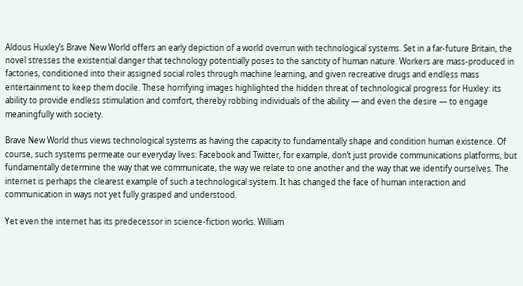Aldous Huxley’s Brave New World offers an early depiction of a world overrun with technological systems. Set in a far-future Britain, the novel stresses the existential danger that technology potentially poses to the sanctity of human nature. Workers are mass-produced in factories, conditioned into their assigned social roles through machine learning, and given recreative drugs and endless mass entertainment to keep them docile. These horrifying images highlighted the hidden threat of technological progress for Huxley: its ability to provide endless stimulation and comfort, thereby robbing individuals of the ability — and even the desire — to engage meaningfully with society.

Brave New World thus views technological systems as having the capacity to fundamentally shape and condition human existence. Of course, such systems permeate our everyday lives: Facebook and Twitter, for example, don’t just provide communications platforms, but fundamentally determine the way that we communicate, the way we relate to one another and the way that we identify ourselves. The internet is perhaps the clearest example of such a technological system. It has changed the face of human interaction and communication in ways not yet fully grasped and understood.

Yet even the internet has its predecessor in science-fiction works. William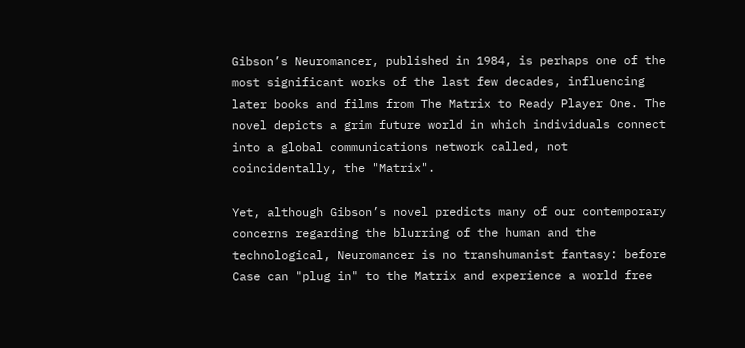Gibson’s Neuromancer, published in 1984, is perhaps one of the most significant works of the last few decades, influencing later books and films from The Matrix to Ready Player One. The novel depicts a grim future world in which individuals connect into a global communications network called, not coincidentally, the "Matrix".

Yet, although Gibson’s novel predicts many of our contemporary concerns regarding the blurring of the human and the technological, Neuromancer is no transhumanist fantasy: before Case can "plug in" to the Matrix and experience a world free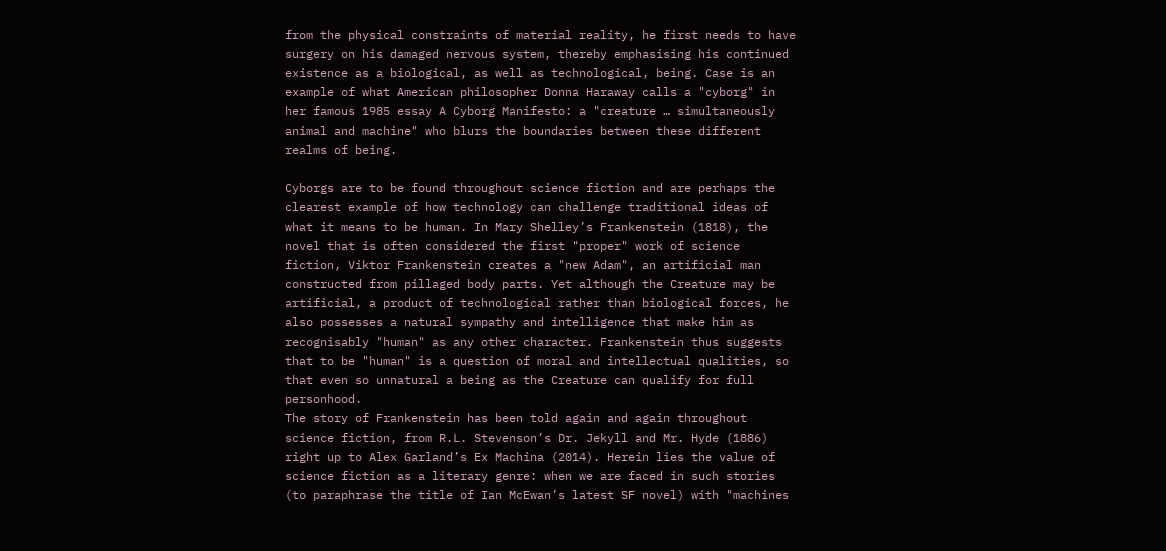from the physical constraints of material reality, he first needs to have surgery on his damaged nervous system, thereby emphasising his continued existence as a biological, as well as technological, being. Case is an example of what American philosopher Donna Haraway calls a "cyborg" in her famous 1985 essay A Cyborg Manifesto: a "creature … simultaneously animal and machine" who blurs the boundaries between these different realms of being.

Cyborgs are to be found throughout science fiction and are perhaps the clearest example of how technology can challenge traditional ideas of what it means to be human. In Mary Shelley’s Frankenstein (1818), the novel that is often considered the first "proper" work of science fiction, Viktor Frankenstein creates a "new Adam", an artificial man constructed from pillaged body parts. Yet although the Creature may be artificial, a product of technological rather than biological forces, he also possesses a natural sympathy and intelligence that make him as recognisably "human" as any other character. Frankenstein thus suggests that to be "human" is a question of moral and intellectual qualities, so that even so unnatural a being as the Creature can qualify for full personhood.
The story of Frankenstein has been told again and again throughout science fiction, from R.L. Stevenson’s Dr. Jekyll and Mr. Hyde (1886) right up to Alex Garland’s Ex Machina (2014). Herein lies the value of science fiction as a literary genre: when we are faced in such stories (to paraphrase the title of Ian McEwan’s latest SF novel) with "machines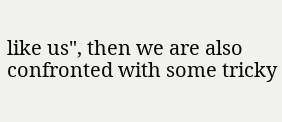like us", then we are also confronted with some tricky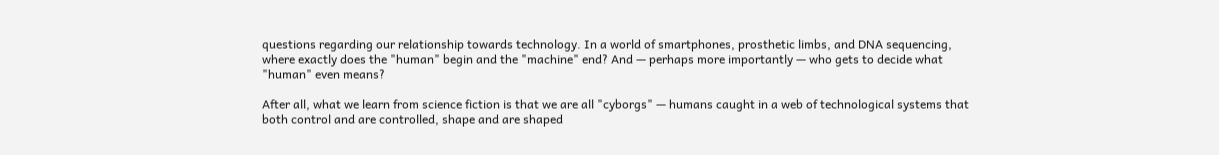questions regarding our relationship towards technology. In a world of smartphones, prosthetic limbs, and DNA sequencing, where exactly does the "human" begin and the "machine" end? And — perhaps more importantly — who gets to decide what "human" even means?

After all, what we learn from science fiction is that we are all "cyborgs" — humans caught in a web of technological systems that both control and are controlled, shape and are shaped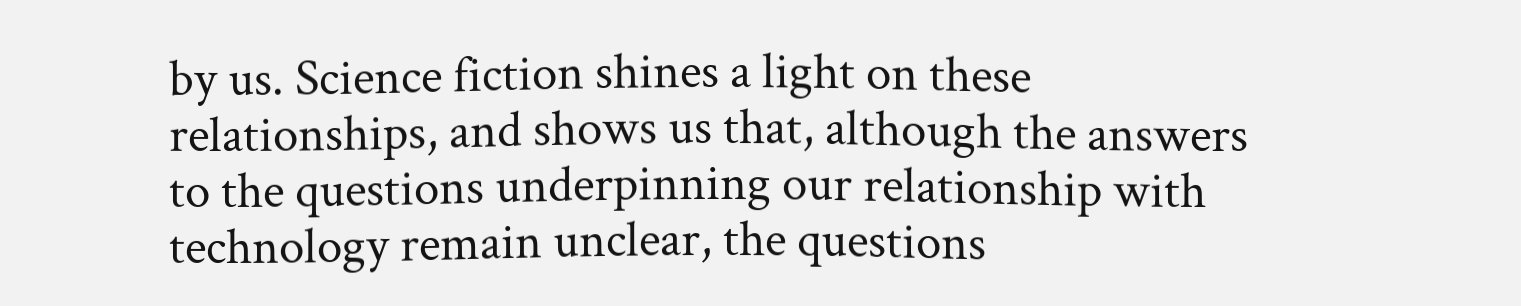by us. Science fiction shines a light on these relationships, and shows us that, although the answers to the questions underpinning our relationship with technology remain unclear, the questions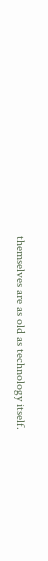themselves are as old as technology itself.